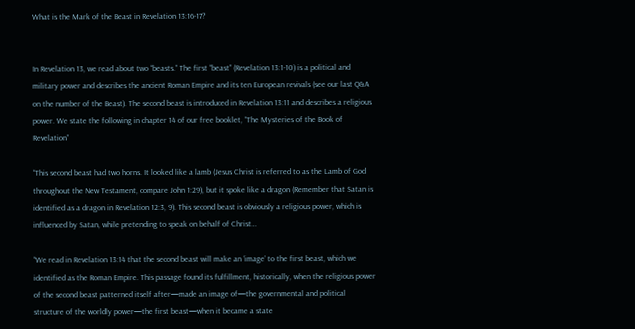What is the Mark of the Beast in Revelation 13:16-17?


In Revelation 13, we read about two “beasts.” The first “beast” (Revelation 13:1-10) is a political and military power and describes the ancient Roman Empire and its ten European revivals (see our last Q&A on the number of the Beast). The second beast is introduced in Revelation 13:11 and describes a religious power. We state the following in chapter 14 of our free booklet, “The Mysteries of the Book of Revelation”

“This second beast had two horns. It looked like a lamb (Jesus Christ is referred to as the Lamb of God throughout the New Testament, compare John 1:29), but it spoke like a dragon (Remember that Satan is identified as a dragon in Revelation 12:3, 9). This second beast is obviously a religious power, which is influenced by Satan, while pretending to speak on behalf of Christ…

“We read in Revelation 13:14 that the second beast will make an ‘image’ to the first beast, which we identified as the Roman Empire. This passage found its fulfillment, historically, when the religious power of the second beast patterned itself after—made an image of—the governmental and political structure of the worldly power—the first beast—when it became a state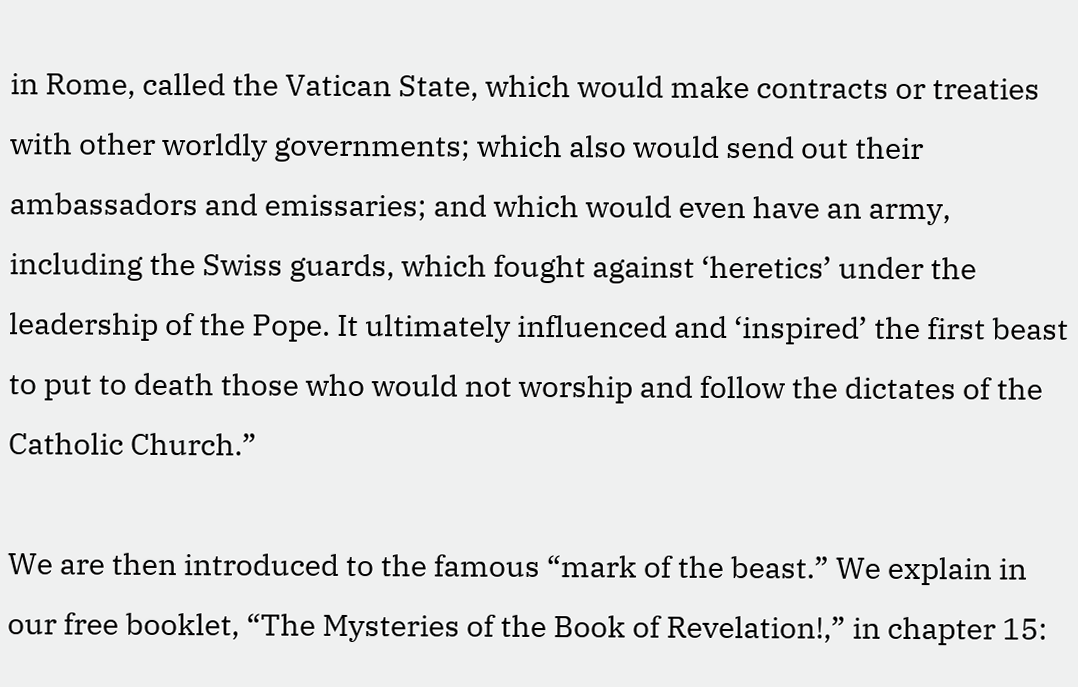in Rome, called the Vatican State, which would make contracts or treaties with other worldly governments; which also would send out their ambassadors and emissaries; and which would even have an army, including the Swiss guards, which fought against ‘heretics’ under the leadership of the Pope. It ultimately influenced and ‘inspired’ the first beast to put to death those who would not worship and follow the dictates of the Catholic Church.”

We are then introduced to the famous “mark of the beast.” We explain in our free booklet, “The Mysteries of the Book of Revelation!,” in chapter 15: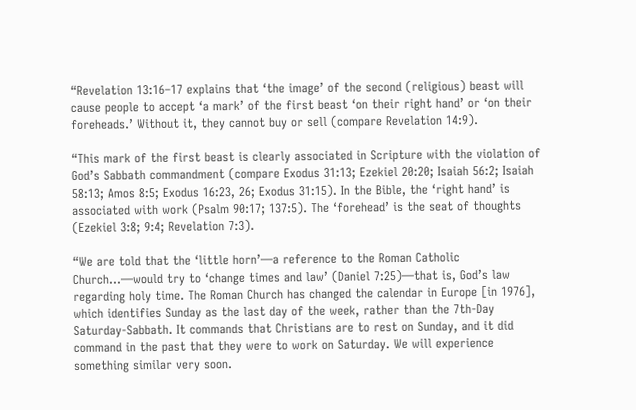“Revelation 13:16–17 explains that ‘the image’ of the second (religious) beast will cause people to accept ‘a mark’ of the first beast ‘on their right hand’ or ‘on their foreheads.’ Without it, they cannot buy or sell (compare Revelation 14:9).

“This mark of the first beast is clearly associated in Scripture with the violation of God’s Sabbath commandment (compare Exodus 31:13; Ezekiel 20:20; Isaiah 56:2; Isaiah 58:13; Amos 8:5; Exodus 16:23, 26; Exodus 31:15). In the Bible, the ‘right hand’ is associated with work (Psalm 90:17; 137:5). The ‘forehead’ is the seat of thoughts (Ezekiel 3:8; 9:4; Revelation 7:3).

“We are told that the ‘little horn’—a reference to the Roman Catholic Church…—would try to ‘change times and law’ (Daniel 7:25)—that is, God’s law regarding holy time. The Roman Church has changed the calendar in Europe [in 1976], which identifies Sunday as the last day of the week, rather than the 7th-Day Saturday-Sabbath. It commands that Christians are to rest on Sunday, and it did command in the past that they were to work on Saturday. We will experience something similar very soon.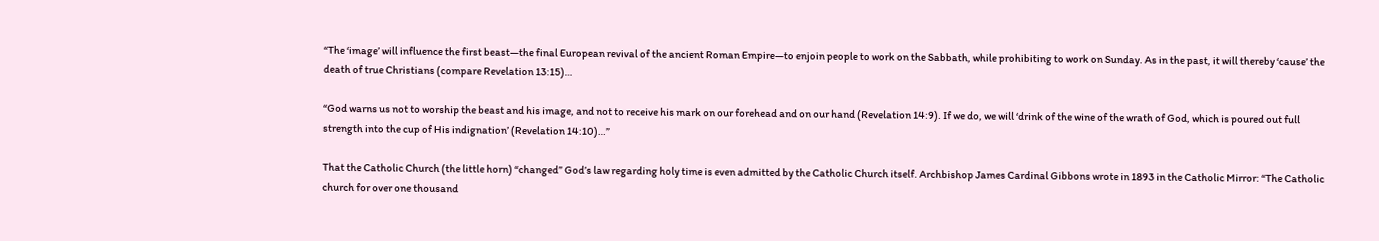“The ‘image’ will influence the first beast—the final European revival of the ancient Roman Empire—to enjoin people to work on the Sabbath, while prohibiting to work on Sunday. As in the past, it will thereby ‘cause’ the death of true Christians (compare Revelation 13:15)…

“God warns us not to worship the beast and his image, and not to receive his mark on our forehead and on our hand (Revelation 14:9). If we do, we will ‘drink of the wine of the wrath of God, which is poured out full strength into the cup of His indignation’ (Revelation 14:10)…”

That the Catholic Church (the little horn) “changed” God’s law regarding holy time is even admitted by the Catholic Church itself. Archbishop James Cardinal Gibbons wrote in 1893 in the Catholic Mirror: “The Catholic church for over one thousand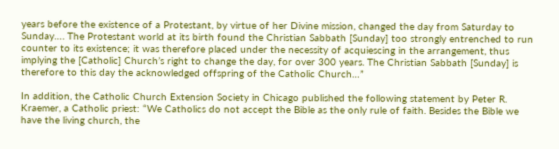years before the existence of a Protestant, by virtue of her Divine mission, changed the day from Saturday to Sunday…. The Protestant world at its birth found the Christian Sabbath [Sunday] too strongly entrenched to run counter to its existence; it was therefore placed under the necessity of acquiescing in the arrangement, thus implying the [Catholic] Church’s right to change the day, for over 300 years. The Christian Sabbath [Sunday] is therefore to this day the acknowledged offspring of the Catholic Church…”

In addition, the Catholic Church Extension Society in Chicago published the following statement by Peter R. Kraemer, a Catholic priest: “We Catholics do not accept the Bible as the only rule of faith. Besides the Bible we have the living church, the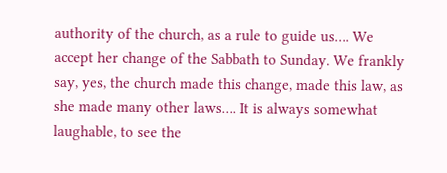authority of the church, as a rule to guide us…. We accept her change of the Sabbath to Sunday. We frankly say, yes, the church made this change, made this law, as she made many other laws…. It is always somewhat laughable, to see the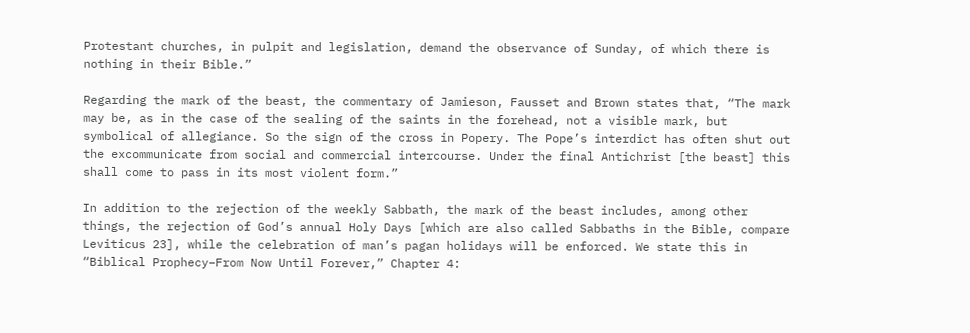Protestant churches, in pulpit and legislation, demand the observance of Sunday, of which there is nothing in their Bible.”

Regarding the mark of the beast, the commentary of Jamieson, Fausset and Brown states that, “The mark may be, as in the case of the sealing of the saints in the forehead, not a visible mark, but symbolical of allegiance. So the sign of the cross in Popery. The Pope’s interdict has often shut out the excommunicate from social and commercial intercourse. Under the final Antichrist [the beast] this shall come to pass in its most violent form.”

In addition to the rejection of the weekly Sabbath, the mark of the beast includes, among other things, the rejection of God’s annual Holy Days [which are also called Sabbaths in the Bible, compare Leviticus 23], while the celebration of man’s pagan holidays will be enforced. We state this in “Biblical Prophecy–From Now Until Forever,” Chapter 4: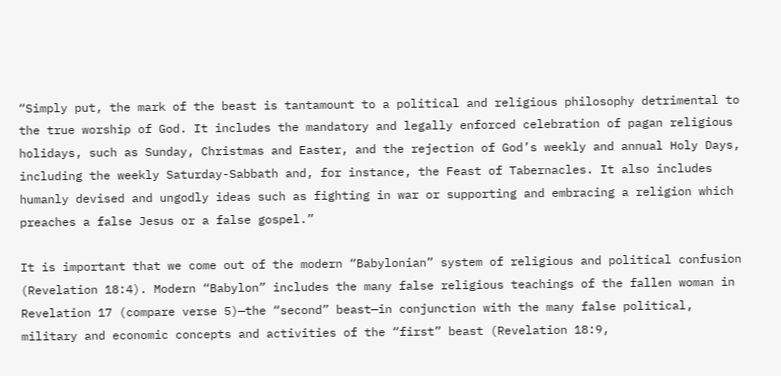“Simply put, the mark of the beast is tantamount to a political and religious philosophy detrimental to the true worship of God. It includes the mandatory and legally enforced celebration of pagan religious holidays, such as Sunday, Christmas and Easter, and the rejection of God’s weekly and annual Holy Days, including the weekly Saturday-Sabbath and, for instance, the Feast of Tabernacles. It also includes humanly devised and ungodly ideas such as fighting in war or supporting and embracing a religion which preaches a false Jesus or a false gospel.”

It is important that we come out of the modern “Babylonian” system of religious and political confusion (Revelation 18:4). Modern “Babylon” includes the many false religious teachings of the fallen woman in Revelation 17 (compare verse 5)—the “second” beast—in conjunction with the many false political, military and economic concepts and activities of the “first” beast (Revelation 18:9,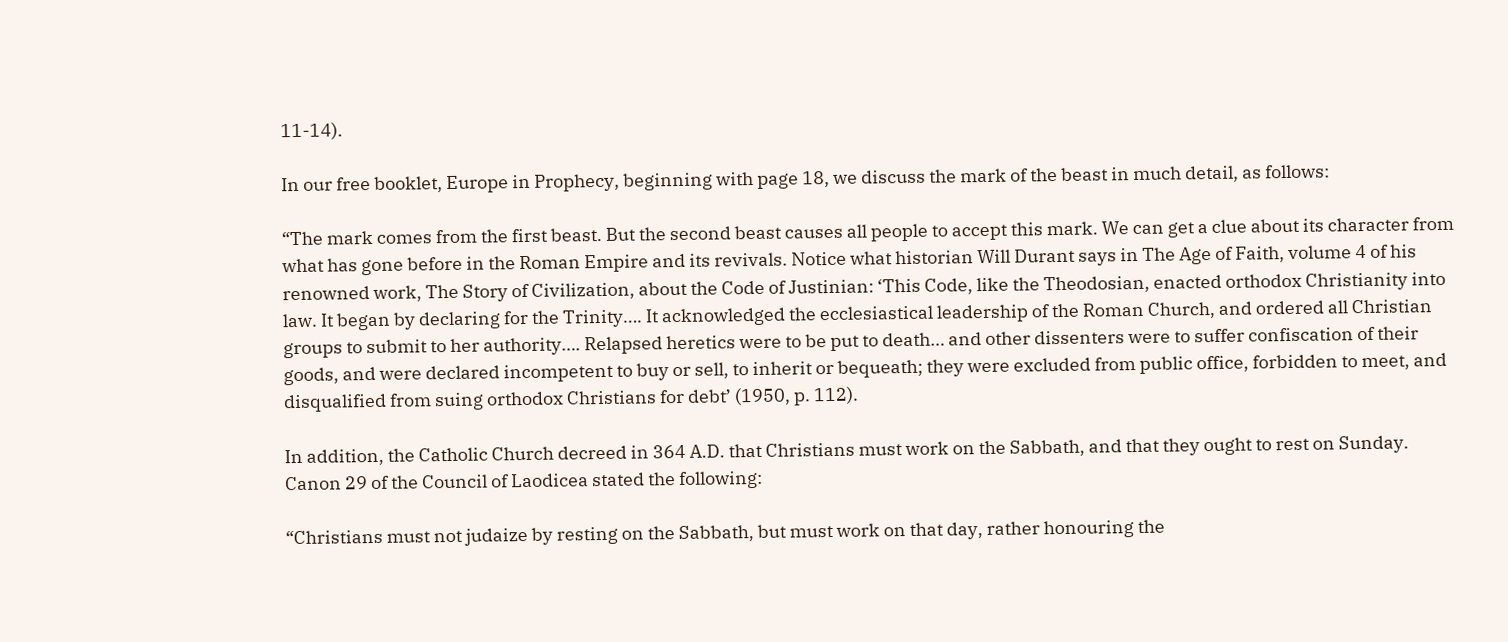11-14).

In our free booklet, Europe in Prophecy, beginning with page 18, we discuss the mark of the beast in much detail, as follows:

“The mark comes from the first beast. But the second beast causes all people to accept this mark. We can get a clue about its character from what has gone before in the Roman Empire and its revivals. Notice what historian Will Durant says in The Age of Faith, volume 4 of his renowned work, The Story of Civilization, about the Code of Justinian: ‘This Code, like the Theodosian, enacted orthodox Christianity into law. It began by declaring for the Trinity…. It acknowledged the ecclesiastical leadership of the Roman Church, and ordered all Christian groups to submit to her authority…. Relapsed heretics were to be put to death… and other dissenters were to suffer confiscation of their goods, and were declared incompetent to buy or sell, to inherit or bequeath; they were excluded from public office, forbidden to meet, and disqualified from suing orthodox Christians for debt’ (1950, p. 112).

In addition, the Catholic Church decreed in 364 A.D. that Christians must work on the Sabbath, and that they ought to rest on Sunday. Canon 29 of the Council of Laodicea stated the following:

“Christians must not judaize by resting on the Sabbath, but must work on that day, rather honouring the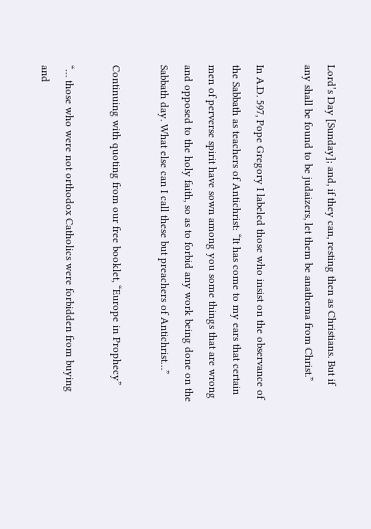Lord’s Day [Sunday]; and, if they can, resting then as Christians. But if any shall be found to be judaizers, let them be anathema from Christ.”

In A.D. 597, Pope Gregory I labeled those who insist on the observance of the Sabbath as teachers of Antichrist: “It has come to my ears that certain men of perverse spirit have sown among you some things that are wrong and opposed to the holy faith, so as to forbid any work being done on the Sabbath day. What else can I call these but preachers of Antichrist…”

Continuing with quoting from our free booklet, “Europe in Prophecy”

“… those who were not orthodox Catholics were forbidden from buying and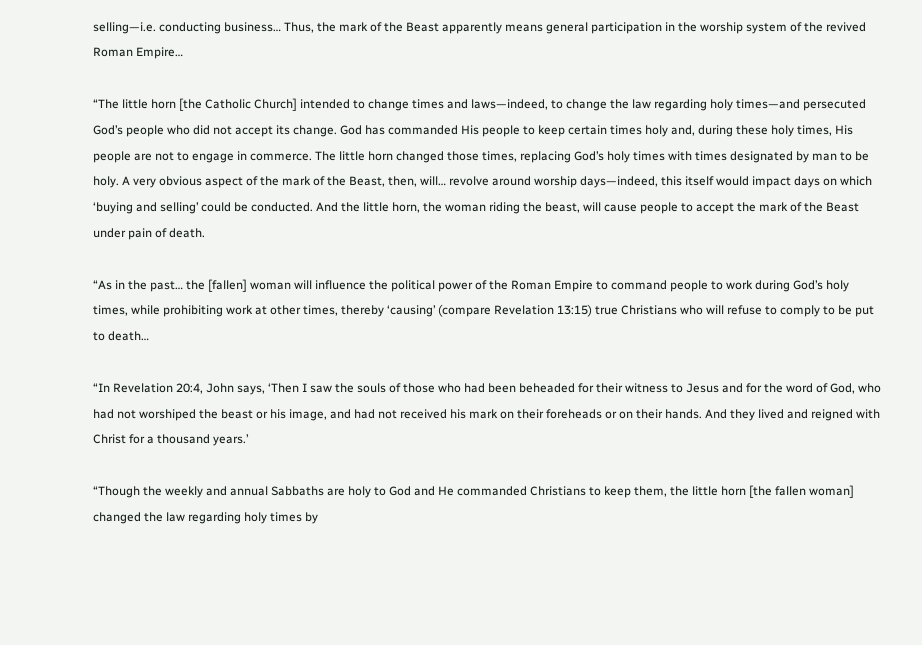selling—i.e. conducting business… Thus, the mark of the Beast apparently means general participation in the worship system of the revived Roman Empire…

“The little horn [the Catholic Church] intended to change times and laws—indeed, to change the law regarding holy times—and persecuted God’s people who did not accept its change. God has commanded His people to keep certain times holy and, during these holy times, His people are not to engage in commerce. The little horn changed those times, replacing God’s holy times with times designated by man to be holy. A very obvious aspect of the mark of the Beast, then, will… revolve around worship days—indeed, this itself would impact days on which ‘buying and selling’ could be conducted. And the little horn, the woman riding the beast, will cause people to accept the mark of the Beast under pain of death.

“As in the past… the [fallen] woman will influence the political power of the Roman Empire to command people to work during God’s holy times, while prohibiting work at other times, thereby ‘causing’ (compare Revelation 13:15) true Christians who will refuse to comply to be put to death…

“In Revelation 20:4, John says, ‘Then I saw the souls of those who had been beheaded for their witness to Jesus and for the word of God, who had not worshiped the beast or his image, and had not received his mark on their foreheads or on their hands. And they lived and reigned with Christ for a thousand years.’

“Though the weekly and annual Sabbaths are holy to God and He commanded Christians to keep them, the little horn [the fallen woman] changed the law regarding holy times by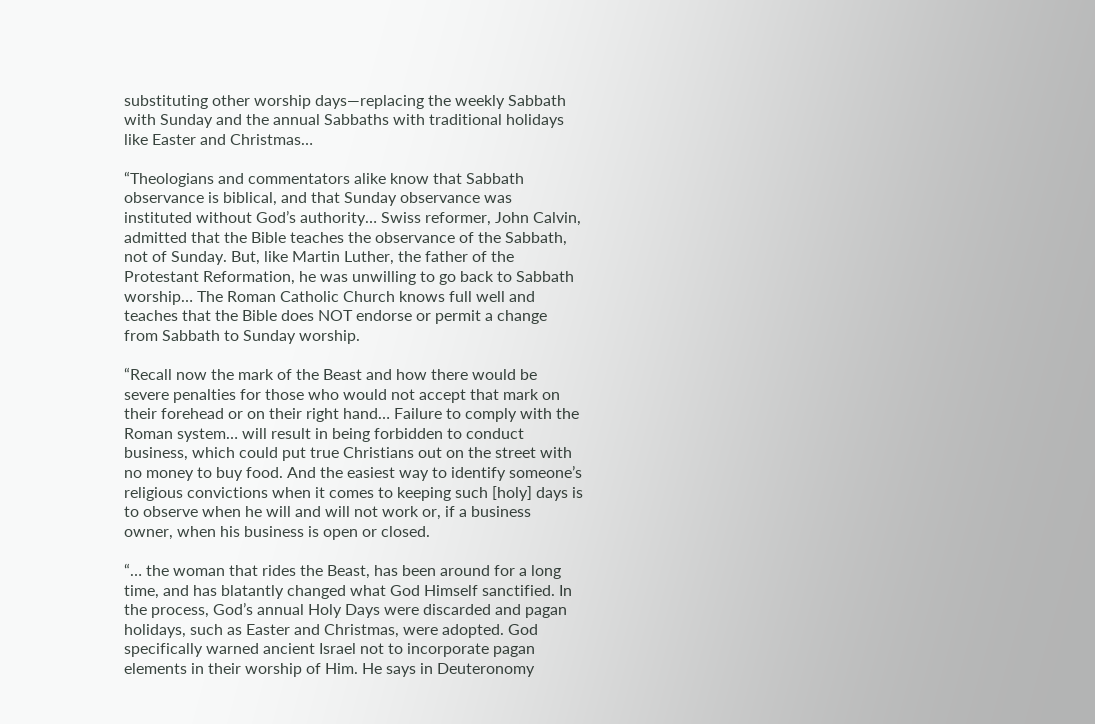substituting other worship days—replacing the weekly Sabbath with Sunday and the annual Sabbaths with traditional holidays like Easter and Christmas…

“Theologians and commentators alike know that Sabbath observance is biblical, and that Sunday observance was instituted without God’s authority… Swiss reformer, John Calvin, admitted that the Bible teaches the observance of the Sabbath, not of Sunday. But, like Martin Luther, the father of the Protestant Reformation, he was unwilling to go back to Sabbath worship… The Roman Catholic Church knows full well and teaches that the Bible does NOT endorse or permit a change from Sabbath to Sunday worship.

“Recall now the mark of the Beast and how there would be severe penalties for those who would not accept that mark on their forehead or on their right hand… Failure to comply with the Roman system… will result in being forbidden to conduct business, which could put true Christians out on the street with no money to buy food. And the easiest way to identify someone’s religious convictions when it comes to keeping such [holy] days is to observe when he will and will not work or, if a business owner, when his business is open or closed.

“… the woman that rides the Beast, has been around for a long time, and has blatantly changed what God Himself sanctified. In the process, God’s annual Holy Days were discarded and pagan holidays, such as Easter and Christmas, were adopted. God specifically warned ancient Israel not to incorporate pagan elements in their worship of Him. He says in Deuteronomy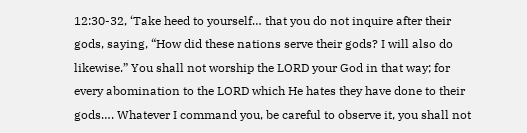12:30-32, ‘Take heed to yourself… that you do not inquire after their gods, saying, “How did these nations serve their gods? I will also do likewise.” You shall not worship the LORD your God in that way; for every abomination to the LORD which He hates they have done to their gods…. Whatever I command you, be careful to observe it, you shall not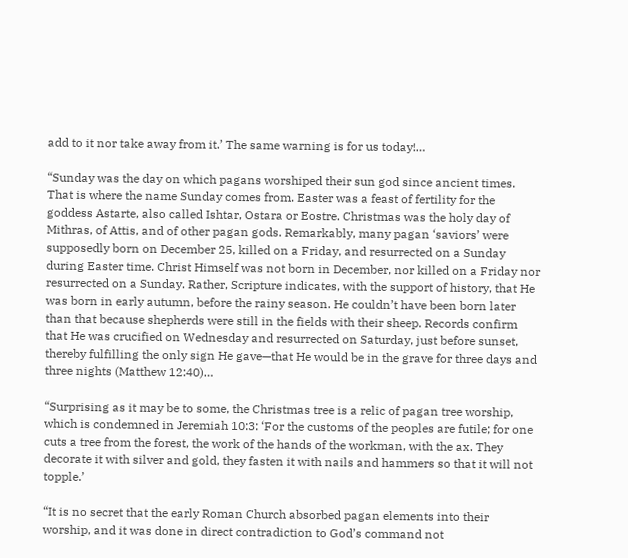add to it nor take away from it.’ The same warning is for us today!…

“Sunday was the day on which pagans worshiped their sun god since ancient times. That is where the name Sunday comes from. Easter was a feast of fertility for the goddess Astarte, also called Ishtar, Ostara or Eostre. Christmas was the holy day of Mithras, of Attis, and of other pagan gods. Remarkably, many pagan ‘saviors’ were supposedly born on December 25, killed on a Friday, and resurrected on a Sunday during Easter time. Christ Himself was not born in December, nor killed on a Friday nor resurrected on a Sunday. Rather, Scripture indicates, with the support of history, that He was born in early autumn, before the rainy season. He couldn’t have been born later than that because shepherds were still in the fields with their sheep. Records confirm that He was crucified on Wednesday and resurrected on Saturday, just before sunset, thereby fulfilling the only sign He gave—that He would be in the grave for three days and three nights (Matthew 12:40)…

“Surprising as it may be to some, the Christmas tree is a relic of pagan tree worship, which is condemned in Jeremiah 10:3: ‘For the customs of the peoples are futile; for one cuts a tree from the forest, the work of the hands of the workman, with the ax. They decorate it with silver and gold, they fasten it with nails and hammers so that it will not topple.’

“It is no secret that the early Roman Church absorbed pagan elements into their worship, and it was done in direct contradiction to God’s command not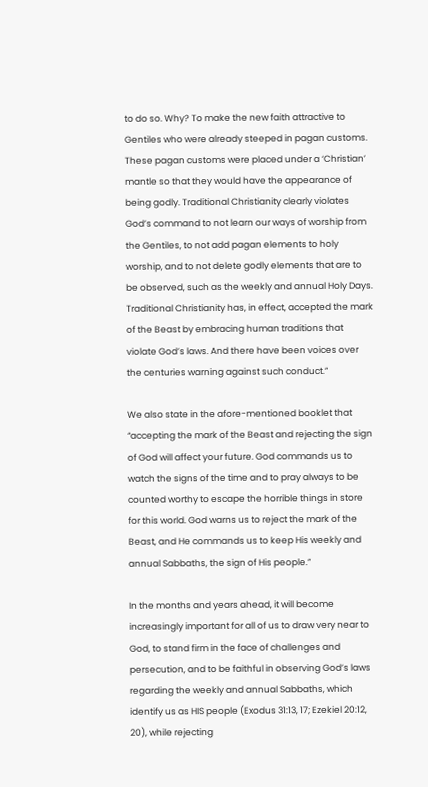to do so. Why? To make the new faith attractive to Gentiles who were already steeped in pagan customs. These pagan customs were placed under a ‘Christian’ mantle so that they would have the appearance of being godly. Traditional Christianity clearly violates God’s command to not learn our ways of worship from the Gentiles, to not add pagan elements to holy worship, and to not delete godly elements that are to be observed, such as the weekly and annual Holy Days. Traditional Christianity has, in effect, accepted the mark of the Beast by embracing human traditions that violate God’s laws. And there have been voices over the centuries warning against such conduct.”

We also state in the afore-mentioned booklet that “accepting the mark of the Beast and rejecting the sign of God will affect your future. God commands us to watch the signs of the time and to pray always to be counted worthy to escape the horrible things in store for this world. God warns us to reject the mark of the Beast, and He commands us to keep His weekly and annual Sabbaths, the sign of His people.”

In the months and years ahead, it will become increasingly important for all of us to draw very near to God, to stand firm in the face of challenges and persecution, and to be faithful in observing God’s laws regarding the weekly and annual Sabbaths, which identify us as HIS people (Exodus 31:13, 17; Ezekiel 20:12, 20), while rejecting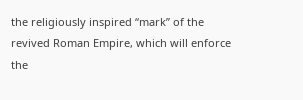the religiously inspired “mark” of the revived Roman Empire, which will enforce the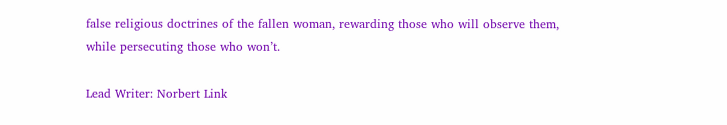false religious doctrines of the fallen woman, rewarding those who will observe them, while persecuting those who won’t.

Lead Writer: Norbert Link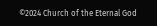©2024 Church of the Eternal God